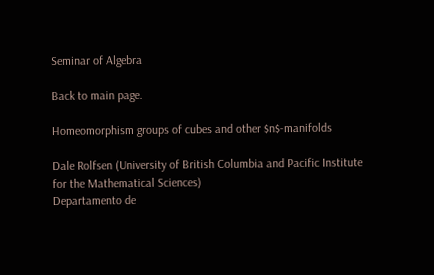Seminar of Algebra

Back to main page.

Homeomorphism groups of cubes and other $n$-manifolds

Dale Rolfsen (University of British Columbia and Pacific Institute for the Mathematical Sciences)
Departamento de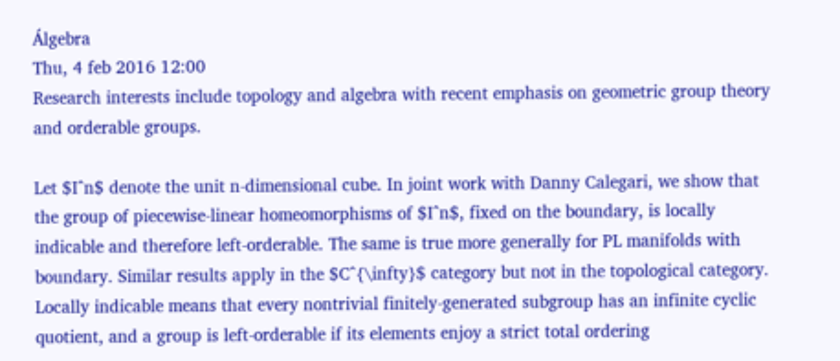Álgebra
Thu, 4 feb 2016 12:00
Research interests include topology and algebra with recent emphasis on geometric group theory and orderable groups.

Let $I^n$ denote the unit n-dimensional cube. In joint work with Danny Calegari, we show that the group of piecewise-linear homeomorphisms of $I^n$, fixed on the boundary, is locally indicable and therefore left-orderable. The same is true more generally for PL manifolds with boundary. Similar results apply in the $C^{\infty}$ category but not in the topological category. Locally indicable means that every nontrivial finitely-generated subgroup has an infinite cyclic quotient, and a group is left-orderable if its elements enjoy a strict total ordering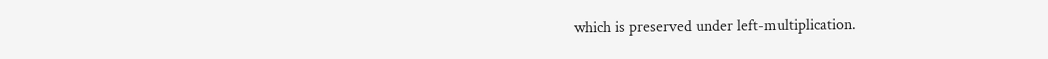which is preserved under left-multiplication.